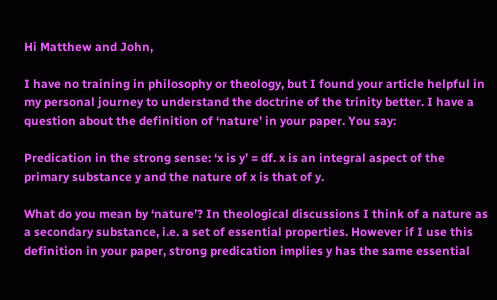Hi Matthew and John,

I have no training in philosophy or theology, but I found your article helpful in my personal journey to understand the doctrine of the trinity better. I have a question about the definition of ‘nature’ in your paper. You say:

Predication in the strong sense: ‘x is y’ = df. x is an integral aspect of the primary substance y and the nature of x is that of y.

What do you mean by ‘nature’? In theological discussions I think of a nature as a secondary substance, i.e. a set of essential properties. However if I use this definition in your paper, strong predication implies y has the same essential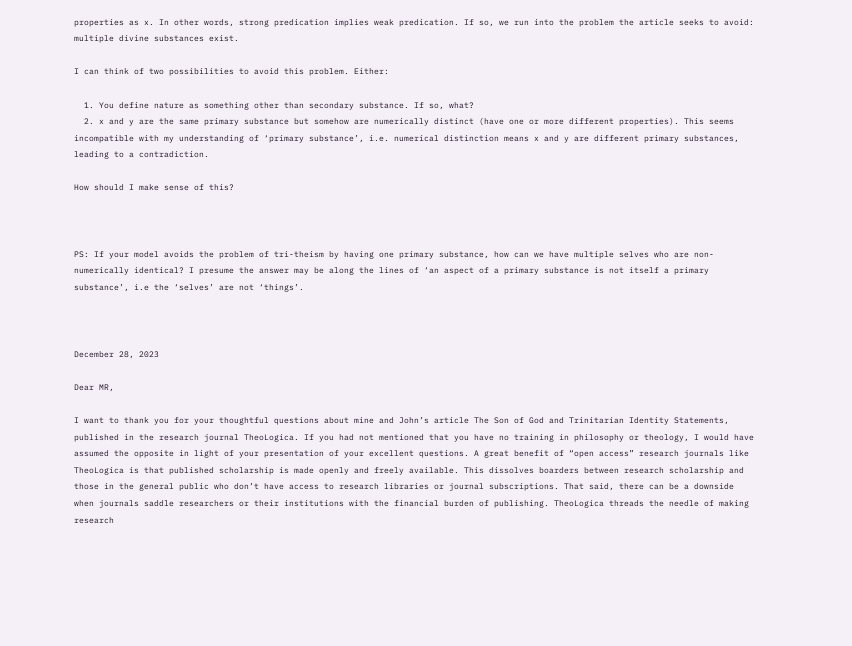properties as x. In other words, strong predication implies weak predication. If so, we run into the problem the article seeks to avoid: multiple divine substances exist.

I can think of two possibilities to avoid this problem. Either:

  1. You define nature as something other than secondary substance. If so, what?
  2. x and y are the same primary substance but somehow are numerically distinct (have one or more different properties). This seems incompatible with my understanding of ‘primary substance’, i.e. numerical distinction means x and y are different primary substances, leading to a contradiction.

How should I make sense of this?



PS: If your model avoids the problem of tri-theism by having one primary substance, how can we have multiple selves who are non-numerically identical? I presume the answer may be along the lines of ‘an aspect of a primary substance is not itself a primary substance’, i.e the ‘selves’ are not ‘things’.



December 28, 2023

Dear MR,

I want to thank you for your thoughtful questions about mine and John’s article The Son of God and Trinitarian Identity Statements, published in the research journal TheoLogica. If you had not mentioned that you have no training in philosophy or theology, I would have assumed the opposite in light of your presentation of your excellent questions. A great benefit of “open access” research journals like TheoLogica is that published scholarship is made openly and freely available. This dissolves boarders between research scholarship and those in the general public who don’t have access to research libraries or journal subscriptions. That said, there can be a downside when journals saddle researchers or their institutions with the financial burden of publishing. TheoLogica threads the needle of making research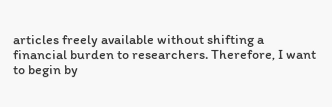articles freely available without shifting a financial burden to researchers. Therefore, I want to begin by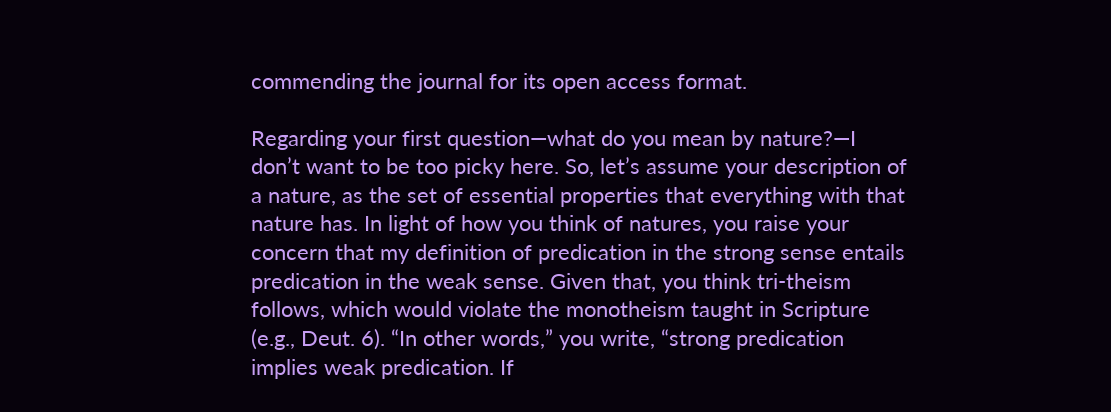commending the journal for its open access format.

Regarding your first question—what do you mean by nature?—I don’t want to be too picky here. So, let’s assume your description of a nature, as the set of essential properties that everything with that nature has. In light of how you think of natures, you raise your concern that my definition of predication in the strong sense entails predication in the weak sense. Given that, you think tri-theism follows, which would violate the monotheism taught in Scripture (e.g., Deut. 6). “In other words,” you write, “strong predication implies weak predication. If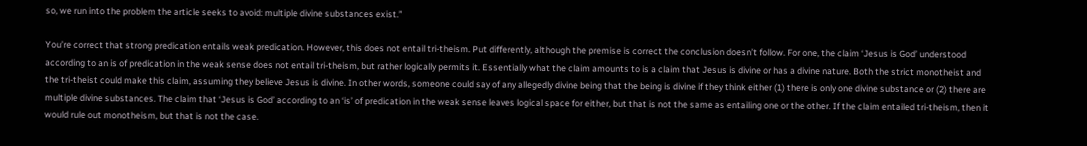so, we run into the problem the article seeks to avoid: multiple divine substances exist.”

You’re correct that strong predication entails weak predication. However, this does not entail tri-theism. Put differently, although the premise is correct the conclusion doesn’t follow. For one, the claim ‘Jesus is God’ understood according to an is of predication in the weak sense does not entail tri-theism, but rather logically permits it. Essentially what the claim amounts to is a claim that Jesus is divine or has a divine nature. Both the strict monotheist and the tri-theist could make this claim, assuming they believe Jesus is divine. In other words, someone could say of any allegedly divine being that the being is divine if they think either (1) there is only one divine substance or (2) there are multiple divine substances. The claim that ‘Jesus is God’ according to an ‘is’ of predication in the weak sense leaves logical space for either, but that is not the same as entailing one or the other. If the claim entailed tri-theism, then it would rule out monotheism, but that is not the case.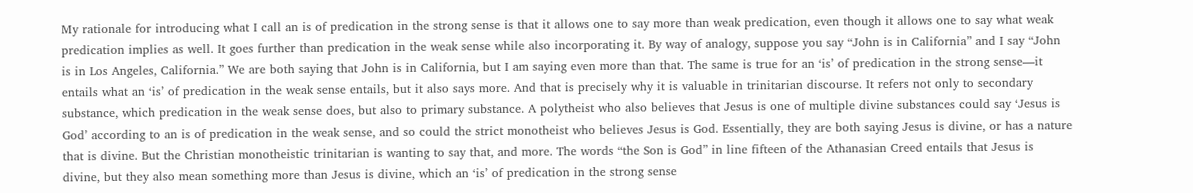My rationale for introducing what I call an is of predication in the strong sense is that it allows one to say more than weak predication, even though it allows one to say what weak predication implies as well. It goes further than predication in the weak sense while also incorporating it. By way of analogy, suppose you say “John is in California” and I say “John is in Los Angeles, California.” We are both saying that John is in California, but I am saying even more than that. The same is true for an ‘is’ of predication in the strong sense—it entails what an ‘is’ of predication in the weak sense entails, but it also says more. And that is precisely why it is valuable in trinitarian discourse. It refers not only to secondary substance, which predication in the weak sense does, but also to primary substance. A polytheist who also believes that Jesus is one of multiple divine substances could say ‘Jesus is God’ according to an is of predication in the weak sense, and so could the strict monotheist who believes Jesus is God. Essentially, they are both saying Jesus is divine, or has a nature that is divine. But the Christian monotheistic trinitarian is wanting to say that, and more. The words “the Son is God” in line fifteen of the Athanasian Creed entails that Jesus is divine, but they also mean something more than Jesus is divine, which an ‘is’ of predication in the strong sense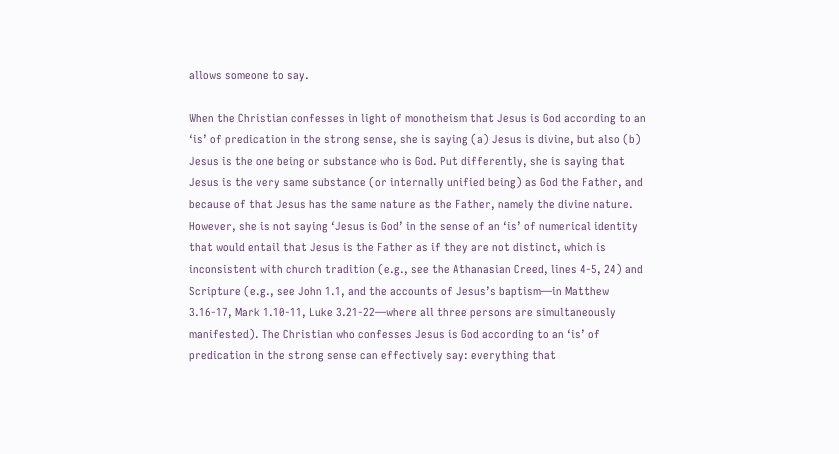allows someone to say.

When the Christian confesses in light of monotheism that Jesus is God according to an ‘is’ of predication in the strong sense, she is saying (a) Jesus is divine, but also (b) Jesus is the one being or substance who is God. Put differently, she is saying that Jesus is the very same substance (or internally unified being) as God the Father, and because of that Jesus has the same nature as the Father, namely the divine nature. However, she is not saying ‘Jesus is God’ in the sense of an ‘is’ of numerical identity that would entail that Jesus is the Father as if they are not distinct, which is inconsistent with church tradition (e.g., see the Athanasian Creed, lines 4-5, 24) and Scripture (e.g., see John 1.1, and the accounts of Jesus’s baptism—in Matthew 3.16-17, Mark 1.10-11, Luke 3.21-22—where all three persons are simultaneously manifested). The Christian who confesses Jesus is God according to an ‘is’ of predication in the strong sense can effectively say: everything that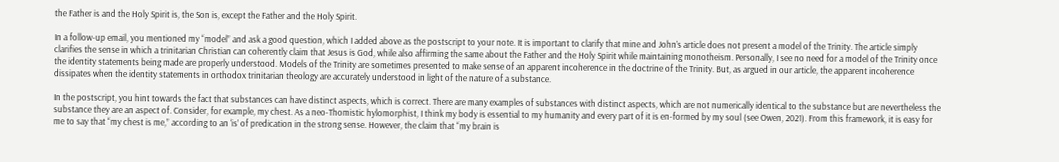the Father is and the Holy Spirit is, the Son is, except the Father and the Holy Spirit.

In a follow-up email, you mentioned my “model” and ask a good question, which I added above as the postscript to your note. It is important to clarify that mine and John’s article does not present a model of the Trinity. The article simply clarifies the sense in which a trinitarian Christian can coherently claim that Jesus is God, while also affirming the same about the Father and the Holy Spirit while maintaining monotheism. Personally, I see no need for a model of the Trinity once the identity statements being made are properly understood. Models of the Trinity are sometimes presented to make sense of an apparent incoherence in the doctrine of the Trinity. But, as argued in our article, the apparent incoherence dissipates when the identity statements in orthodox trinitarian theology are accurately understood in light of the nature of a substance.

In the postscript, you hint towards the fact that substances can have distinct aspects, which is correct. There are many examples of substances with distinct aspects, which are not numerically identical to the substance but are nevertheless the substance they are an aspect of. Consider, for example, my chest. As a neo-Thomistic hylomorphist, I think my body is essential to my humanity and every part of it is en-formed by my soul (see Owen, 2021). From this framework, it is easy for me to say that “my chest is me,” according to an ‘is’ of predication in the strong sense. However, the claim that “my brain is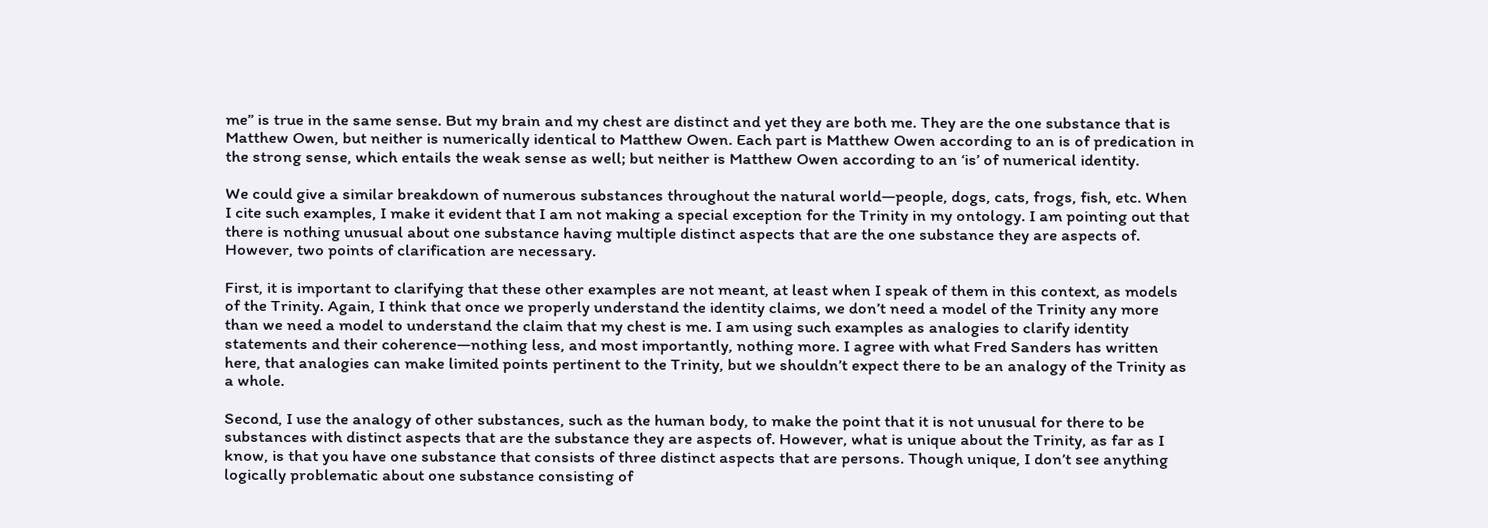me” is true in the same sense. But my brain and my chest are distinct and yet they are both me. They are the one substance that is Matthew Owen, but neither is numerically identical to Matthew Owen. Each part is Matthew Owen according to an is of predication in the strong sense, which entails the weak sense as well; but neither is Matthew Owen according to an ‘is’ of numerical identity.

We could give a similar breakdown of numerous substances throughout the natural world—people, dogs, cats, frogs, fish, etc. When I cite such examples, I make it evident that I am not making a special exception for the Trinity in my ontology. I am pointing out that there is nothing unusual about one substance having multiple distinct aspects that are the one substance they are aspects of. However, two points of clarification are necessary.

First, it is important to clarifying that these other examples are not meant, at least when I speak of them in this context, as models of the Trinity. Again, I think that once we properly understand the identity claims, we don’t need a model of the Trinity any more than we need a model to understand the claim that my chest is me. I am using such examples as analogies to clarify identity statements and their coherence—nothing less, and most importantly, nothing more. I agree with what Fred Sanders has written here, that analogies can make limited points pertinent to the Trinity, but we shouldn’t expect there to be an analogy of the Trinity as a whole.

Second, I use the analogy of other substances, such as the human body, to make the point that it is not unusual for there to be substances with distinct aspects that are the substance they are aspects of. However, what is unique about the Trinity, as far as I know, is that you have one substance that consists of three distinct aspects that are persons. Though unique, I don’t see anything logically problematic about one substance consisting of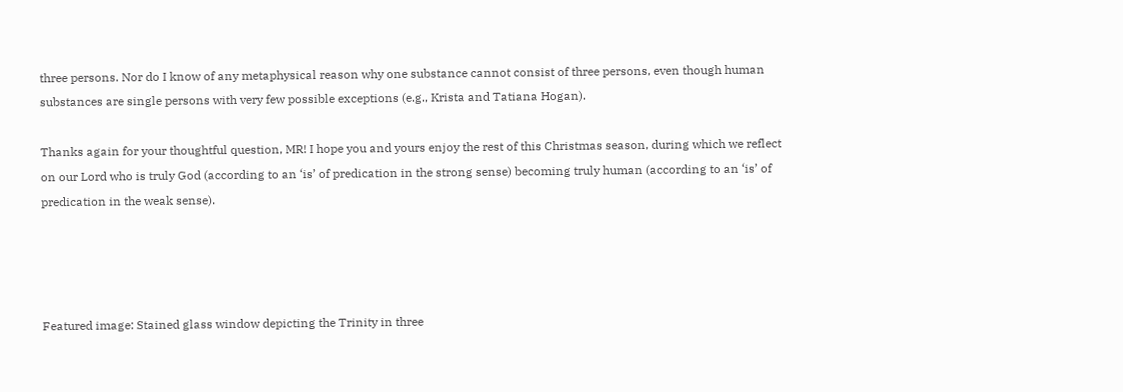three persons. Nor do I know of any metaphysical reason why one substance cannot consist of three persons, even though human substances are single persons with very few possible exceptions (e.g., Krista and Tatiana Hogan).

Thanks again for your thoughtful question, MR! I hope you and yours enjoy the rest of this Christmas season, during which we reflect on our Lord who is truly God (according to an ‘is’ of predication in the strong sense) becoming truly human (according to an ‘is’ of predication in the weak sense).




Featured image: Stained glass window depicting the Trinity in three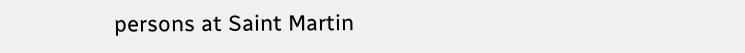persons at Saint Martin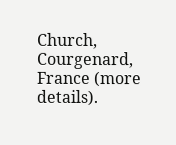Church, Courgenard, France (more details).